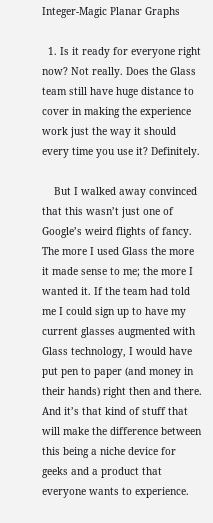Integer-Magic Planar Graphs

  1. Is it ready for everyone right now? Not really. Does the Glass team still have huge distance to cover in making the experience work just the way it should every time you use it? Definitely.

    But I walked away convinced that this wasn’t just one of Google’s weird flights of fancy. The more I used Glass the more it made sense to me; the more I wanted it. If the team had told me I could sign up to have my current glasses augmented with Glass technology, I would have put pen to paper (and money in their hands) right then and there. And it’s that kind of stuff that will make the difference between this being a niche device for geeks and a product that everyone wants to experience.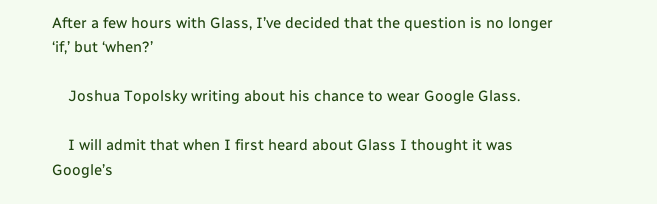After a few hours with Glass, I’ve decided that the question is no longer ‘if,’ but ‘when?’

    Joshua Topolsky writing about his chance to wear Google Glass.

    I will admit that when I first heard about Glass I thought it was Google’s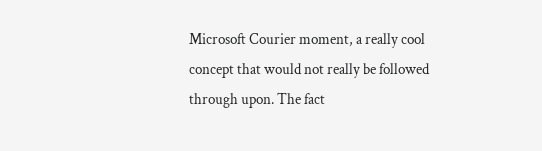Microsoft Courier moment, a really cool concept that would not really be followed through upon. The fact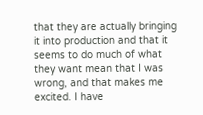that they are actually bringing it into production and that it seems to do much of what they want mean that I was wrong, and that makes me excited. I have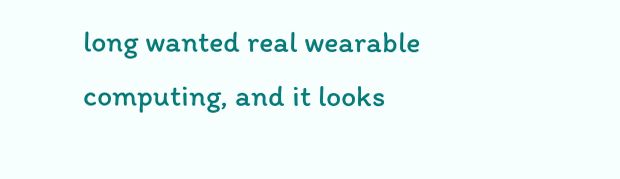long wanted real wearable computing, and it looks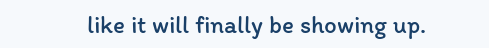like it will finally be showing up.